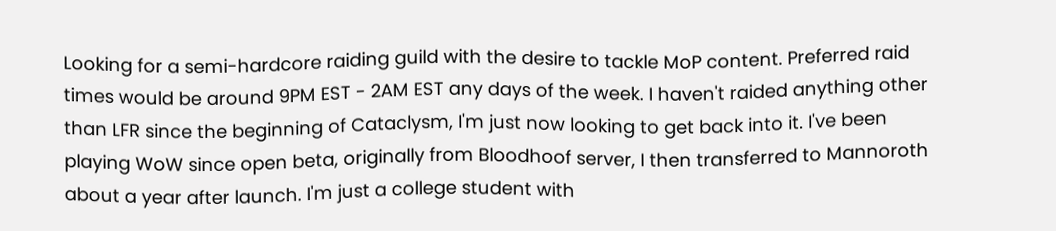Looking for a semi-hardcore raiding guild with the desire to tackle MoP content. Preferred raid times would be around 9PM EST - 2AM EST any days of the week. I haven't raided anything other than LFR since the beginning of Cataclysm, I'm just now looking to get back into it. I've been playing WoW since open beta, originally from Bloodhoof server, I then transferred to Mannoroth about a year after launch. I'm just a college student with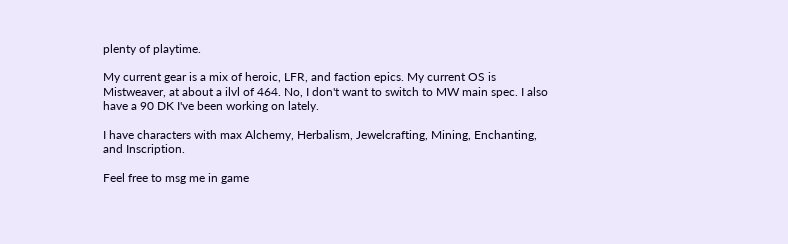plenty of playtime.

My current gear is a mix of heroic, LFR, and faction epics. My current OS is Mistweaver, at about a ilvl of 464. No, I don't want to switch to MW main spec. I also have a 90 DK I've been working on lately.

I have characters with max Alchemy, Herbalism, Jewelcrafting, Mining, Enchanting, and Inscription.

Feel free to msg me in game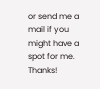or send me a mail if you might have a spot for me. Thanks!